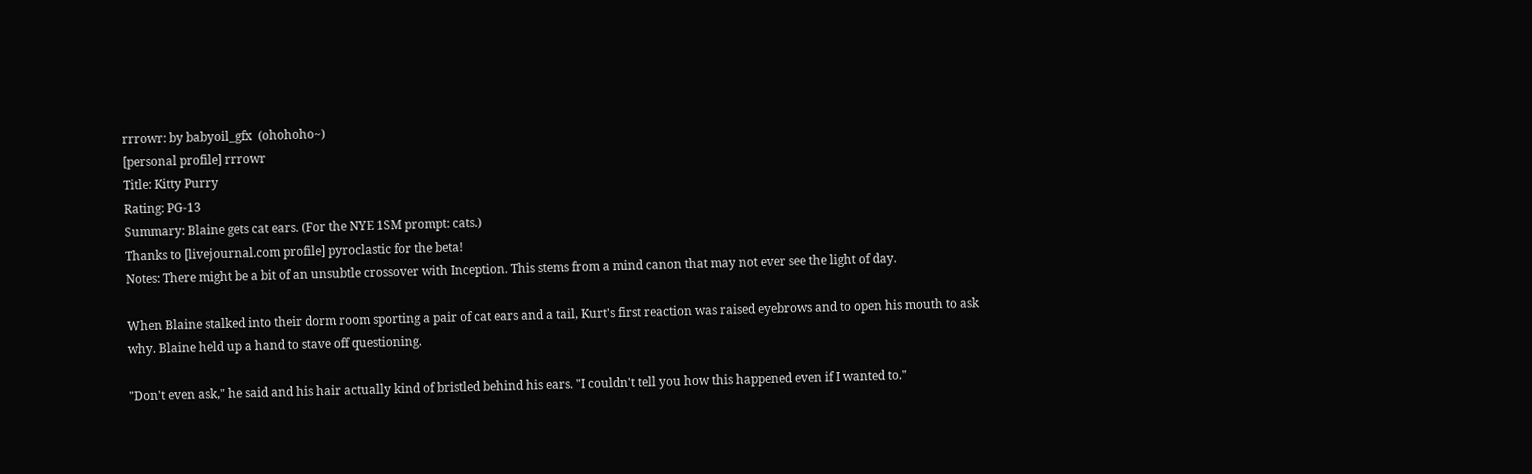rrrowr: by babyoil_gfx  (ohohoho~)
[personal profile] rrrowr
Title: Kitty Purry
Rating: PG-13
Summary: Blaine gets cat ears. (For the NYE 1SM prompt: cats.)
Thanks to [livejournal.com profile] pyroclastic for the beta!
Notes: There might be a bit of an unsubtle crossover with Inception. This stems from a mind canon that may not ever see the light of day.

When Blaine stalked into their dorm room sporting a pair of cat ears and a tail, Kurt's first reaction was raised eyebrows and to open his mouth to ask why. Blaine held up a hand to stave off questioning.

"Don't even ask," he said and his hair actually kind of bristled behind his ears. "I couldn't tell you how this happened even if I wanted to."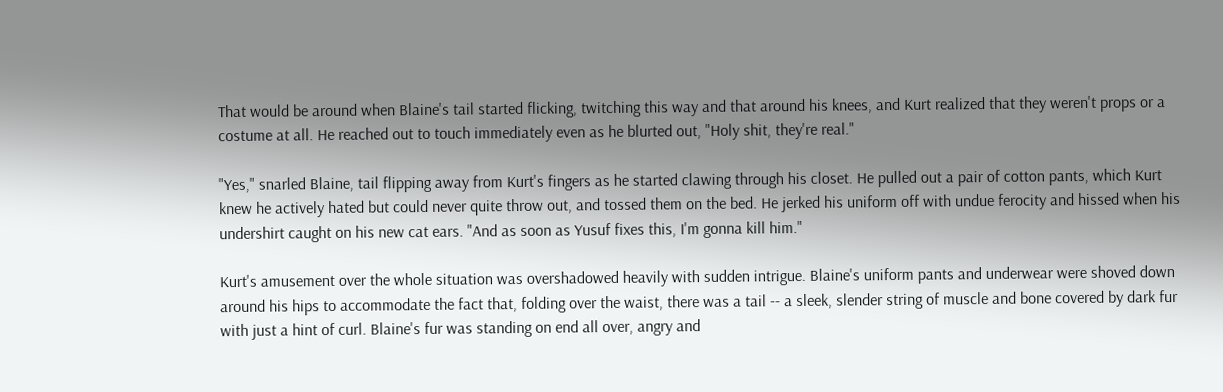That would be around when Blaine's tail started flicking, twitching this way and that around his knees, and Kurt realized that they weren't props or a costume at all. He reached out to touch immediately even as he blurted out, "Holy shit, they're real."

"Yes," snarled Blaine, tail flipping away from Kurt's fingers as he started clawing through his closet. He pulled out a pair of cotton pants, which Kurt knew he actively hated but could never quite throw out, and tossed them on the bed. He jerked his uniform off with undue ferocity and hissed when his undershirt caught on his new cat ears. "And as soon as Yusuf fixes this, I'm gonna kill him."

Kurt's amusement over the whole situation was overshadowed heavily with sudden intrigue. Blaine's uniform pants and underwear were shoved down around his hips to accommodate the fact that, folding over the waist, there was a tail -- a sleek, slender string of muscle and bone covered by dark fur with just a hint of curl. Blaine's fur was standing on end all over, angry and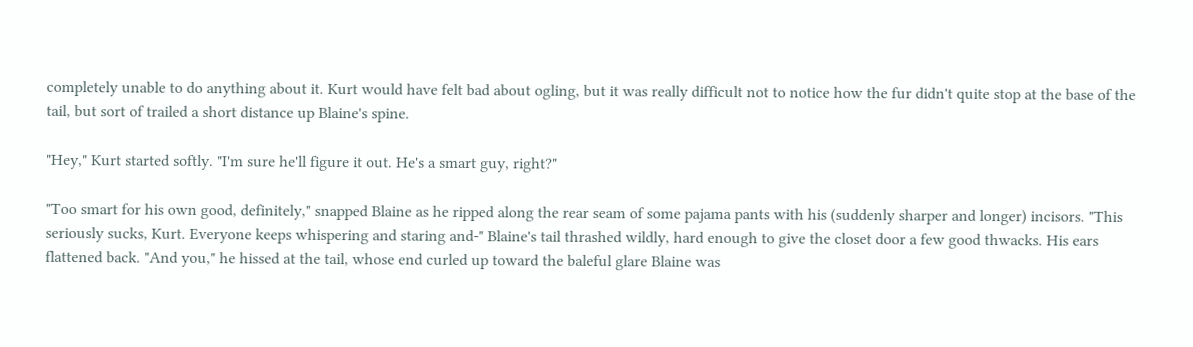completely unable to do anything about it. Kurt would have felt bad about ogling, but it was really difficult not to notice how the fur didn't quite stop at the base of the tail, but sort of trailed a short distance up Blaine's spine.

"Hey," Kurt started softly. "I'm sure he'll figure it out. He's a smart guy, right?"

"Too smart for his own good, definitely," snapped Blaine as he ripped along the rear seam of some pajama pants with his (suddenly sharper and longer) incisors. "This seriously sucks, Kurt. Everyone keeps whispering and staring and-" Blaine's tail thrashed wildly, hard enough to give the closet door a few good thwacks. His ears flattened back. "And you," he hissed at the tail, whose end curled up toward the baleful glare Blaine was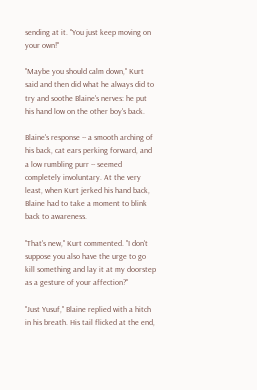sending at it. "You just keep moving on your own!"

"Maybe you should calm down," Kurt said and then did what he always did to try and soothe Blaine's nerves: he put his hand low on the other boy's back.

Blaine's response -- a smooth arching of his back, cat ears perking forward, and a low rumbling purr -- seemed completely involuntary. At the very least, when Kurt jerked his hand back, Blaine had to take a moment to blink back to awareness.

"That's new," Kurt commented. "I don't suppose you also have the urge to go kill something and lay it at my doorstep as a gesture of your affection?"

"Just Yusuf," Blaine replied with a hitch in his breath. His tail flicked at the end,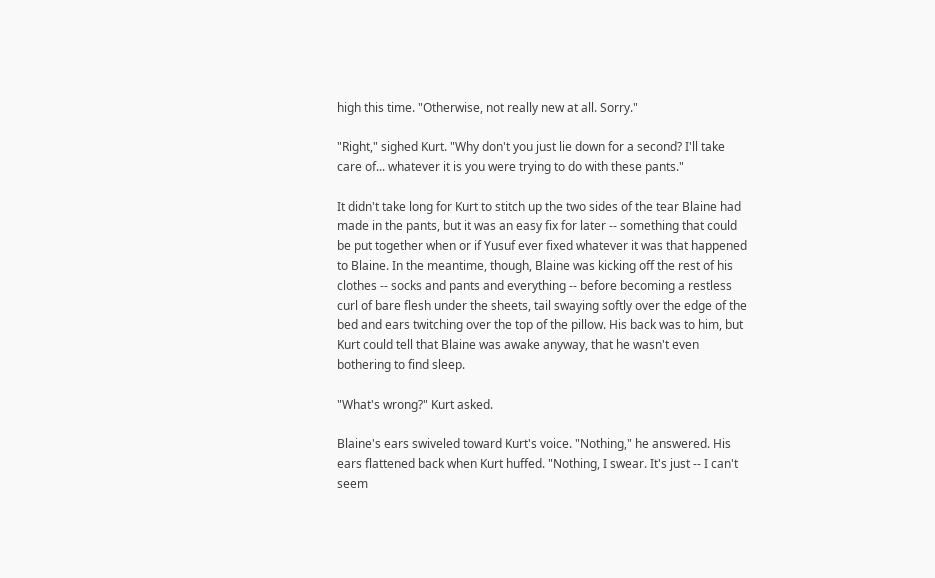high this time. "Otherwise, not really new at all. Sorry."

"Right," sighed Kurt. "Why don't you just lie down for a second? I'll take care of... whatever it is you were trying to do with these pants."

It didn't take long for Kurt to stitch up the two sides of the tear Blaine had made in the pants, but it was an easy fix for later -- something that could be put together when or if Yusuf ever fixed whatever it was that happened to Blaine. In the meantime, though, Blaine was kicking off the rest of his clothes -- socks and pants and everything -- before becoming a restless curl of bare flesh under the sheets, tail swaying softly over the edge of the bed and ears twitching over the top of the pillow. His back was to him, but Kurt could tell that Blaine was awake anyway, that he wasn't even bothering to find sleep.

"What's wrong?" Kurt asked.

Blaine's ears swiveled toward Kurt's voice. "Nothing," he answered. His ears flattened back when Kurt huffed. "Nothing, I swear. It's just -- I can't seem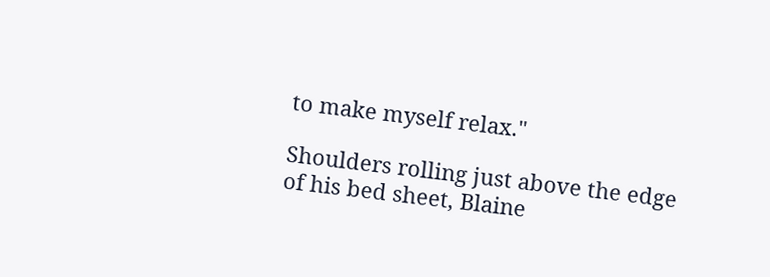to make myself relax."

Shoulders rolling just above the edge of his bed sheet, Blaine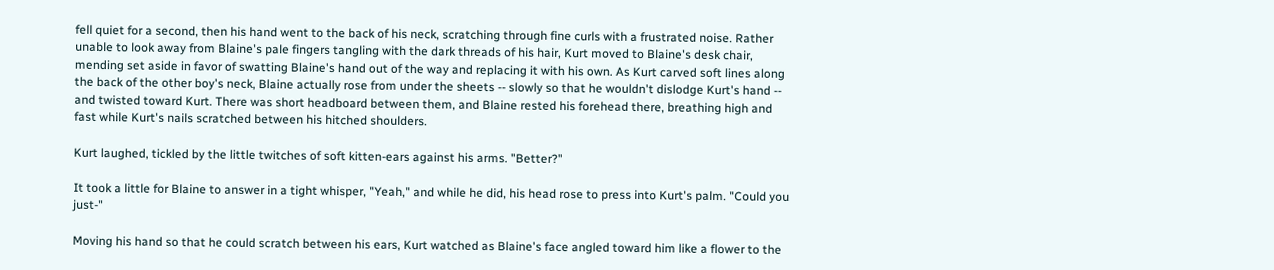fell quiet for a second, then his hand went to the back of his neck, scratching through fine curls with a frustrated noise. Rather unable to look away from Blaine's pale fingers tangling with the dark threads of his hair, Kurt moved to Blaine's desk chair, mending set aside in favor of swatting Blaine's hand out of the way and replacing it with his own. As Kurt carved soft lines along the back of the other boy's neck, Blaine actually rose from under the sheets -- slowly so that he wouldn't dislodge Kurt's hand -- and twisted toward Kurt. There was short headboard between them, and Blaine rested his forehead there, breathing high and fast while Kurt's nails scratched between his hitched shoulders.

Kurt laughed, tickled by the little twitches of soft kitten-ears against his arms. "Better?"

It took a little for Blaine to answer in a tight whisper, "Yeah," and while he did, his head rose to press into Kurt's palm. "Could you just-"

Moving his hand so that he could scratch between his ears, Kurt watched as Blaine's face angled toward him like a flower to the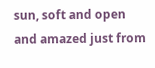sun, soft and open and amazed just from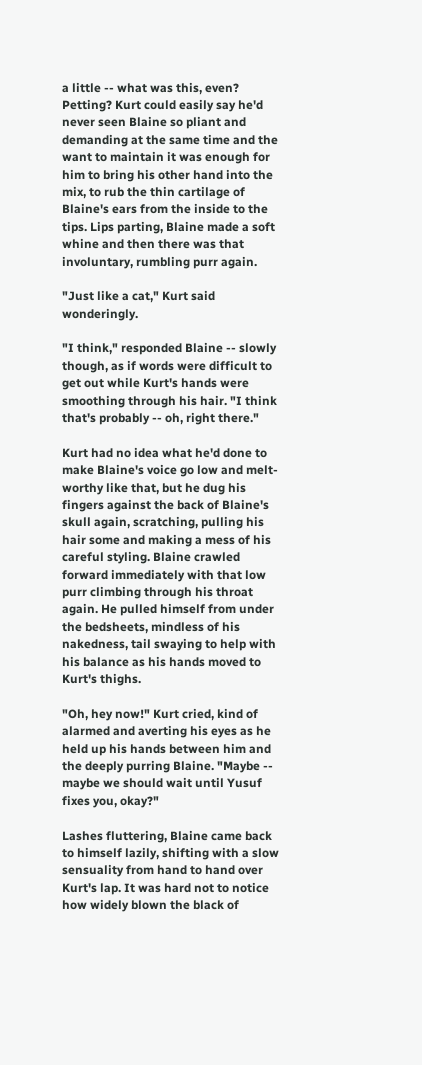a little -- what was this, even? Petting? Kurt could easily say he'd never seen Blaine so pliant and demanding at the same time and the want to maintain it was enough for him to bring his other hand into the mix, to rub the thin cartilage of Blaine's ears from the inside to the tips. Lips parting, Blaine made a soft whine and then there was that involuntary, rumbling purr again.

"Just like a cat," Kurt said wonderingly.

"I think," responded Blaine -- slowly though, as if words were difficult to get out while Kurt's hands were smoothing through his hair. "I think that's probably -- oh, right there."

Kurt had no idea what he'd done to make Blaine's voice go low and melt-worthy like that, but he dug his fingers against the back of Blaine's skull again, scratching, pulling his hair some and making a mess of his careful styling. Blaine crawled forward immediately with that low purr climbing through his throat again. He pulled himself from under the bedsheets, mindless of his nakedness, tail swaying to help with his balance as his hands moved to Kurt's thighs.

"Oh, hey now!" Kurt cried, kind of alarmed and averting his eyes as he held up his hands between him and the deeply purring Blaine. "Maybe -- maybe we should wait until Yusuf fixes you, okay?"

Lashes fluttering, Blaine came back to himself lazily, shifting with a slow sensuality from hand to hand over Kurt's lap. It was hard not to notice how widely blown the black of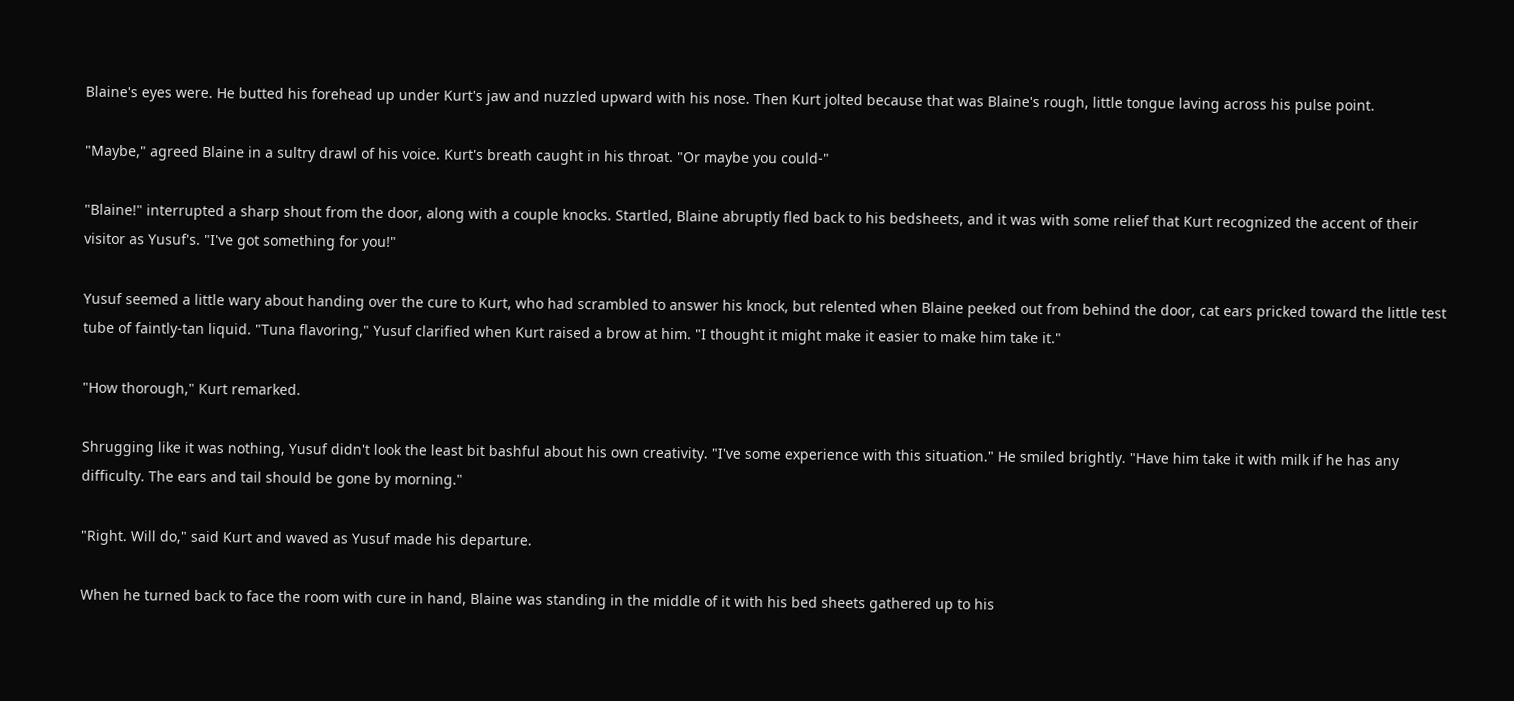Blaine's eyes were. He butted his forehead up under Kurt's jaw and nuzzled upward with his nose. Then Kurt jolted because that was Blaine's rough, little tongue laving across his pulse point.

"Maybe," agreed Blaine in a sultry drawl of his voice. Kurt's breath caught in his throat. "Or maybe you could-"

"Blaine!" interrupted a sharp shout from the door, along with a couple knocks. Startled, Blaine abruptly fled back to his bedsheets, and it was with some relief that Kurt recognized the accent of their visitor as Yusuf's. "I've got something for you!"

Yusuf seemed a little wary about handing over the cure to Kurt, who had scrambled to answer his knock, but relented when Blaine peeked out from behind the door, cat ears pricked toward the little test tube of faintly-tan liquid. "Tuna flavoring," Yusuf clarified when Kurt raised a brow at him. "I thought it might make it easier to make him take it."

"How thorough," Kurt remarked.

Shrugging like it was nothing, Yusuf didn't look the least bit bashful about his own creativity. "I've some experience with this situation." He smiled brightly. "Have him take it with milk if he has any difficulty. The ears and tail should be gone by morning."

"Right. Will do," said Kurt and waved as Yusuf made his departure.

When he turned back to face the room with cure in hand, Blaine was standing in the middle of it with his bed sheets gathered up to his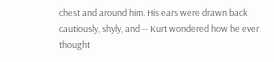chest and around him. His ears were drawn back cautiously, shyly, and -- Kurt wondered how he ever thought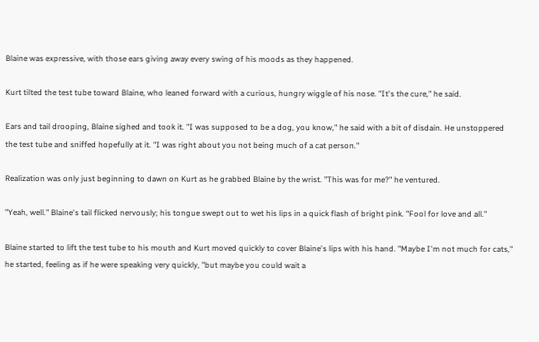Blaine was expressive, with those ears giving away every swing of his moods as they happened.

Kurt tilted the test tube toward Blaine, who leaned forward with a curious, hungry wiggle of his nose. "It's the cure," he said.

Ears and tail drooping, Blaine sighed and took it. "I was supposed to be a dog, you know," he said with a bit of disdain. He unstoppered the test tube and sniffed hopefully at it. "I was right about you not being much of a cat person."

Realization was only just beginning to dawn on Kurt as he grabbed Blaine by the wrist. "This was for me?" he ventured.

"Yeah, well." Blaine's tail flicked nervously; his tongue swept out to wet his lips in a quick flash of bright pink. "Fool for love and all."

Blaine started to lift the test tube to his mouth and Kurt moved quickly to cover Blaine's lips with his hand. "Maybe I'm not much for cats," he started, feeling as if he were speaking very quickly, "but maybe you could wait a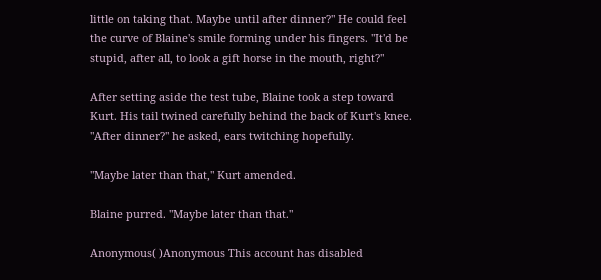little on taking that. Maybe until after dinner?" He could feel the curve of Blaine's smile forming under his fingers. "It'd be stupid, after all, to look a gift horse in the mouth, right?"

After setting aside the test tube, Blaine took a step toward Kurt. His tail twined carefully behind the back of Kurt's knee. "After dinner?" he asked, ears twitching hopefully.

"Maybe later than that," Kurt amended.

Blaine purred. "Maybe later than that."

Anonymous( )Anonymous This account has disabled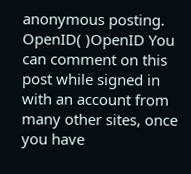anonymous posting.
OpenID( )OpenID You can comment on this post while signed in with an account from many other sites, once you have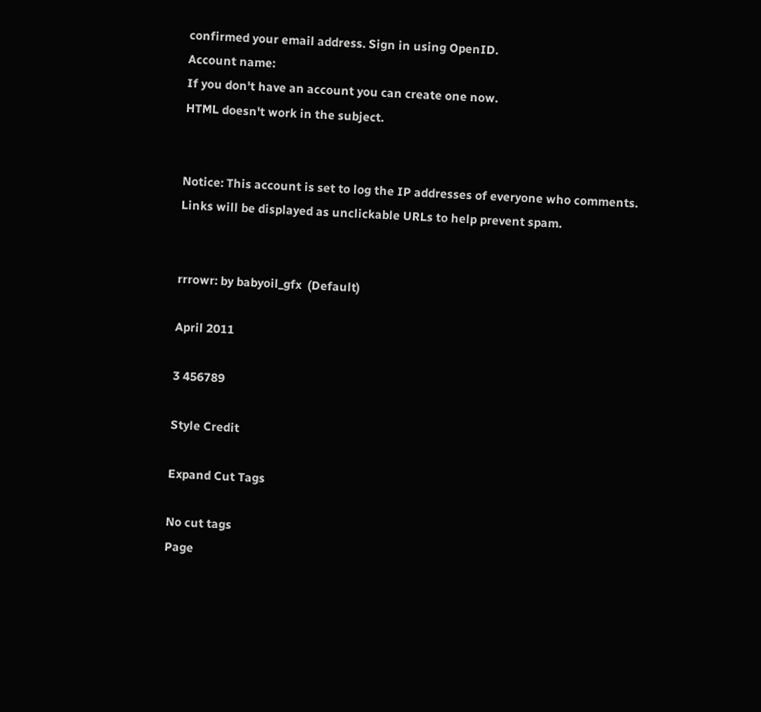confirmed your email address. Sign in using OpenID.
Account name:
If you don't have an account you can create one now.
HTML doesn't work in the subject.


Notice: This account is set to log the IP addresses of everyone who comments.
Links will be displayed as unclickable URLs to help prevent spam.


rrrowr: by babyoil_gfx  (Default)

April 2011

3 456789

Style Credit

Expand Cut Tags

No cut tags
Page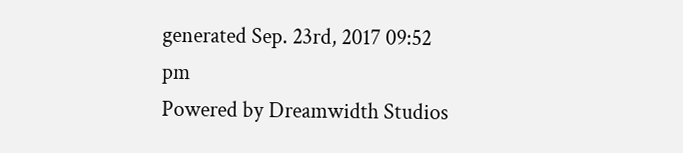generated Sep. 23rd, 2017 09:52 pm
Powered by Dreamwidth Studios